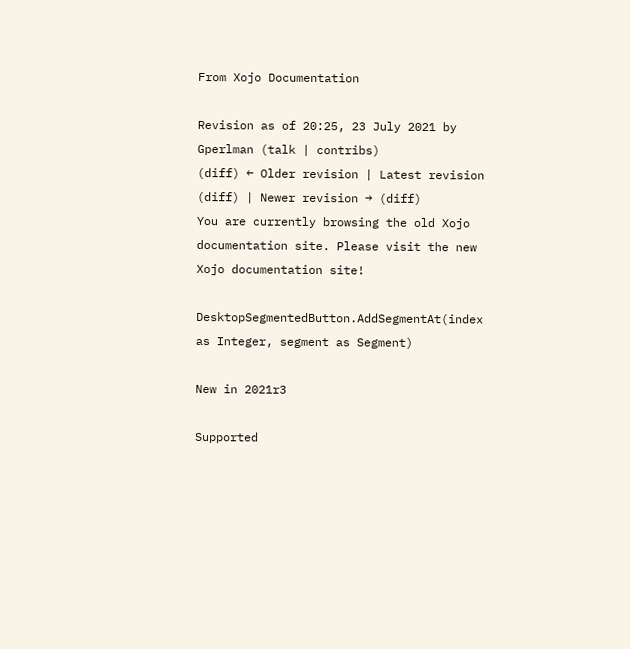From Xojo Documentation

Revision as of 20:25, 23 July 2021 by Gperlman (talk | contribs)
(diff) ← Older revision | Latest revision (diff) | Newer revision → (diff)
You are currently browsing the old Xojo documentation site. Please visit the new Xojo documentation site!

DesktopSegmentedButton.AddSegmentAt(index as Integer, segment as Segment)

New in 2021r3

Supported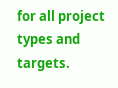for all project types and targets.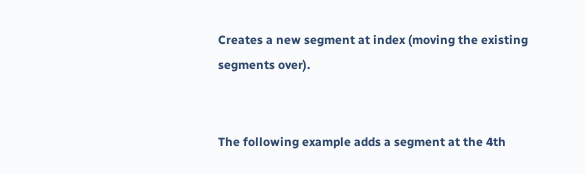Creates a new segment at index (moving the existing segments over).


The following example adds a segment at the 4th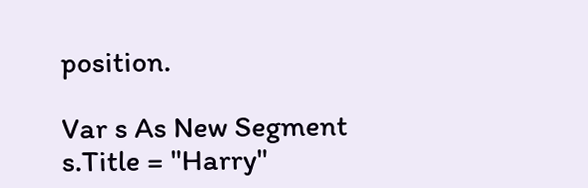position.

Var s As New Segment
s.Title = "Harry"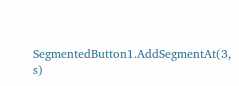SegmentedButton1.AddSegmentAt(3, s)